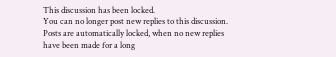This discussion has been locked.
You can no longer post new replies to this discussion. Posts are automatically locked, when no new replies have been made for a long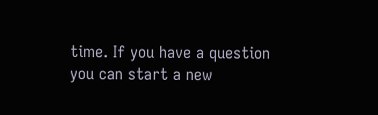time. If you have a question you can start a new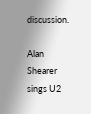discussion.

Alan Shearer sings U2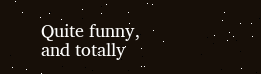Quite funny, and totally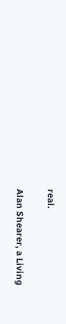real.

Alan Shearer, a Living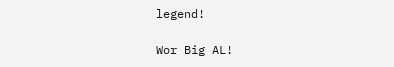legend!

Wor Big AL!